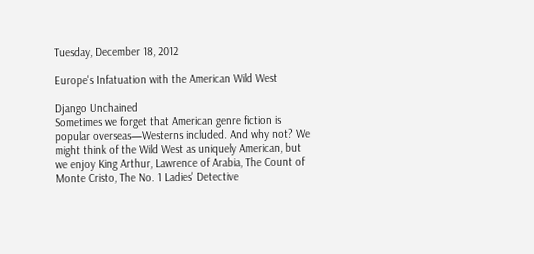Tuesday, December 18, 2012

Europe's Infatuation with the American Wild West

Django Unchained
Sometimes we forget that American genre fiction is popular overseas—Westerns included. And why not? We might think of the Wild West as uniquely American, but we enjoy King Arthur, Lawrence of Arabia, The Count of Monte Cristo, The No. 1 Ladies' Detective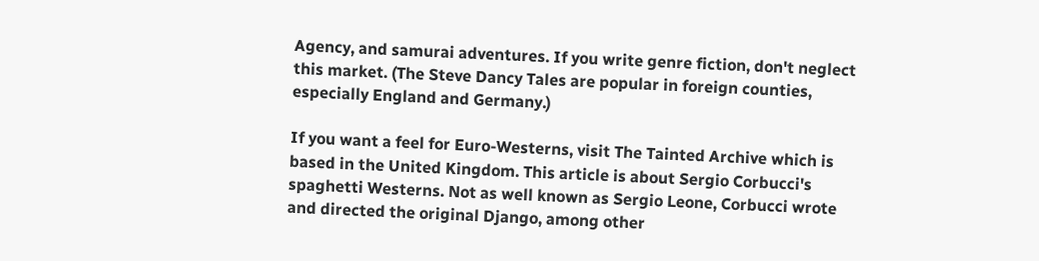Agency, and samurai adventures. If you write genre fiction, don't neglect this market. (The Steve Dancy Tales are popular in foreign counties, especially England and Germany.)

If you want a feel for Euro-Westerns, visit The Tainted Archive which is based in the United Kingdom. This article is about Sergio Corbucci's spaghetti Westerns. Not as well known as Sergio Leone, Corbucci wrote and directed the original Django, among other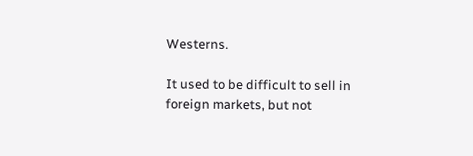Westerns.

It used to be difficult to sell in foreign markets, but not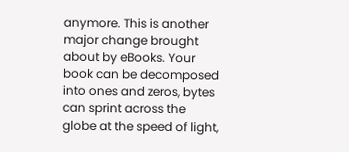anymore. This is another major change brought about by eBooks. Your book can be decomposed into ones and zeros, bytes can sprint across the globe at the speed of light,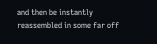and then be instantly reassembled in some far off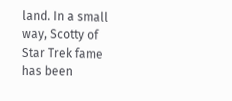land. In a small way, Scotty of Star Trek fame has been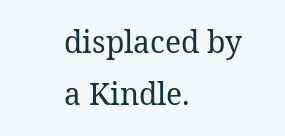displaced by a Kindle.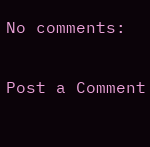No comments:

Post a Comment